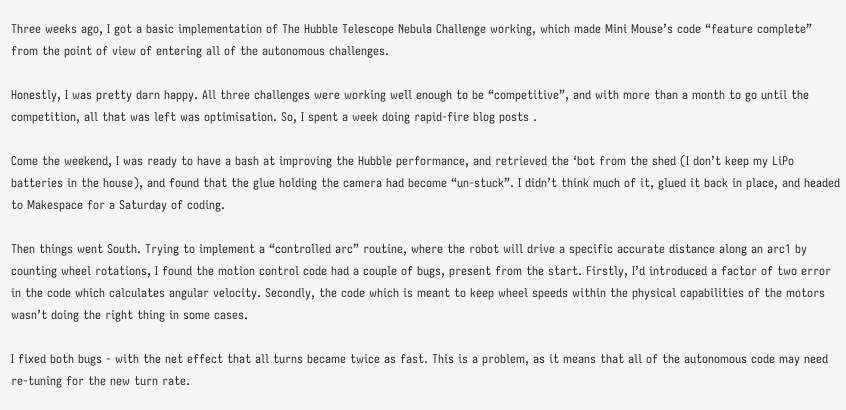Three weeks ago, I got a basic implementation of The Hubble Telescope Nebula Challenge working, which made Mini Mouse’s code “feature complete” from the point of view of entering all of the autonomous challenges.

Honestly, I was pretty darn happy. All three challenges were working well enough to be “competitive”, and with more than a month to go until the competition, all that was left was optimisation. So, I spent a week doing rapid-fire blog posts .

Come the weekend, I was ready to have a bash at improving the Hubble performance, and retrieved the ‘bot from the shed (I don’t keep my LiPo batteries in the house), and found that the glue holding the camera had become “un-stuck”. I didn’t think much of it, glued it back in place, and headed to Makespace for a Saturday of coding.

Then things went South. Trying to implement a “controlled arc” routine, where the robot will drive a specific accurate distance along an arc1 by counting wheel rotations, I found the motion control code had a couple of bugs, present from the start. Firstly, I’d introduced a factor of two error in the code which calculates angular velocity. Secondly, the code which is meant to keep wheel speeds within the physical capabilities of the motors wasn’t doing the right thing in some cases.

I fixed both bugs - with the net effect that all turns became twice as fast. This is a problem, as it means that all of the autonomous code may need re-tuning for the new turn rate.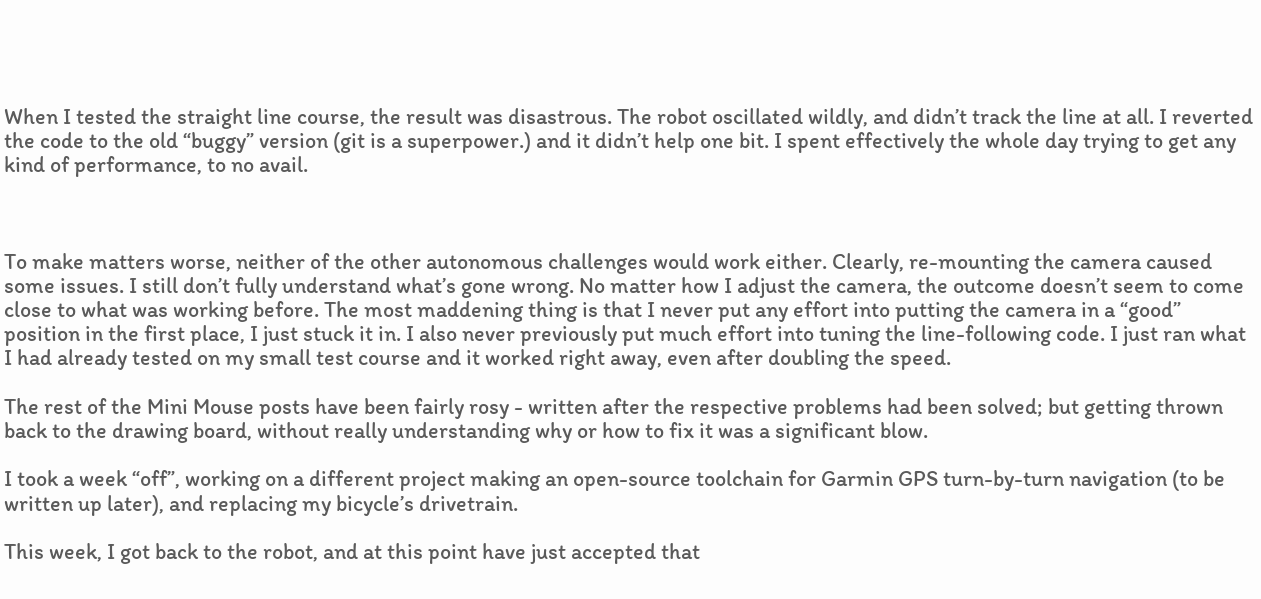When I tested the straight line course, the result was disastrous. The robot oscillated wildly, and didn’t track the line at all. I reverted the code to the old “buggy” version (git is a superpower.) and it didn’t help one bit. I spent effectively the whole day trying to get any kind of performance, to no avail.



To make matters worse, neither of the other autonomous challenges would work either. Clearly, re-mounting the camera caused some issues. I still don’t fully understand what’s gone wrong. No matter how I adjust the camera, the outcome doesn’t seem to come close to what was working before. The most maddening thing is that I never put any effort into putting the camera in a “good” position in the first place, I just stuck it in. I also never previously put much effort into tuning the line-following code. I just ran what I had already tested on my small test course and it worked right away, even after doubling the speed.

The rest of the Mini Mouse posts have been fairly rosy - written after the respective problems had been solved; but getting thrown back to the drawing board, without really understanding why or how to fix it was a significant blow.

I took a week “off”, working on a different project making an open-source toolchain for Garmin GPS turn-by-turn navigation (to be written up later), and replacing my bicycle’s drivetrain.

This week, I got back to the robot, and at this point have just accepted that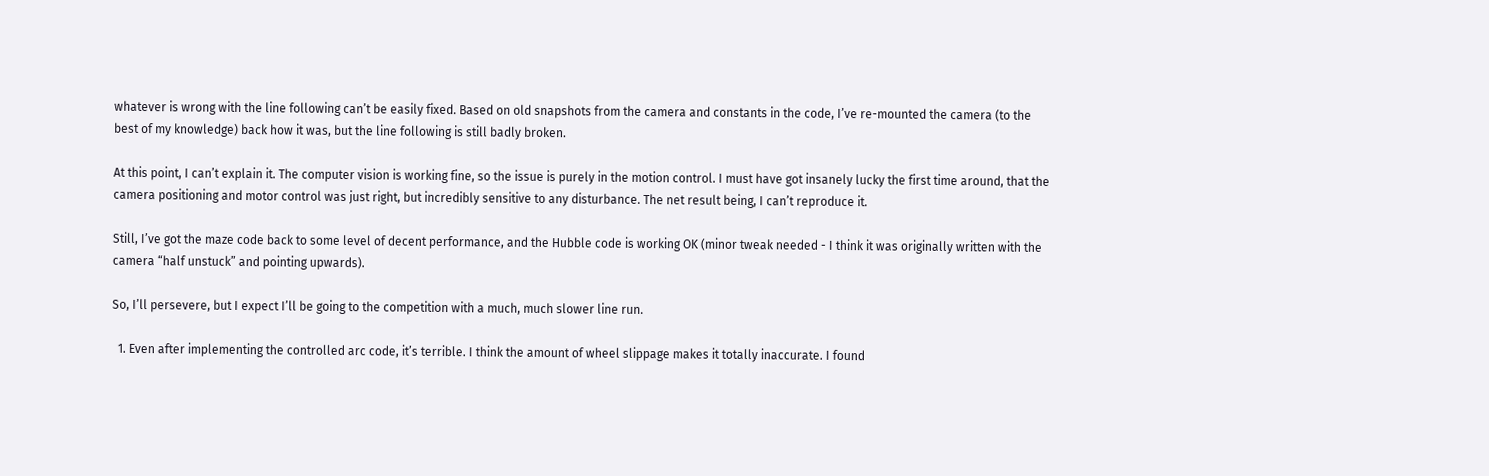whatever is wrong with the line following can’t be easily fixed. Based on old snapshots from the camera and constants in the code, I’ve re-mounted the camera (to the best of my knowledge) back how it was, but the line following is still badly broken.

At this point, I can’t explain it. The computer vision is working fine, so the issue is purely in the motion control. I must have got insanely lucky the first time around, that the camera positioning and motor control was just right, but incredibly sensitive to any disturbance. The net result being, I can’t reproduce it.

Still, I’ve got the maze code back to some level of decent performance, and the Hubble code is working OK (minor tweak needed - I think it was originally written with the camera “half unstuck” and pointing upwards).

So, I’ll persevere, but I expect I’ll be going to the competition with a much, much slower line run.

  1. Even after implementing the controlled arc code, it’s terrible. I think the amount of wheel slippage makes it totally inaccurate. I found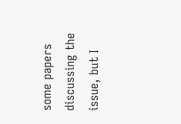some papers discussing the issue, but I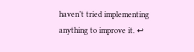haven’t tried implementing anything to improve it. ↩